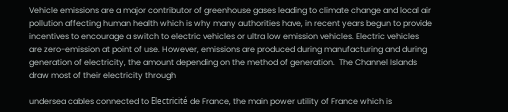Vehicle emissions are a major contributor of greenhouse gases leading to climate change and local air pollution affecting human health which is why many authorities have, in recent years begun to provide incentives to encourage a switch to electric vehicles or ultra low emission vehicles. Electric vehicles are zero-emission at point of use. However, emissions are produced during manufacturing and during generation of electricity, the amount depending on the method of generation.  The Channel Islands draw most of their electricity through

undersea cables connected to Electricité de France, the main power utility of France which is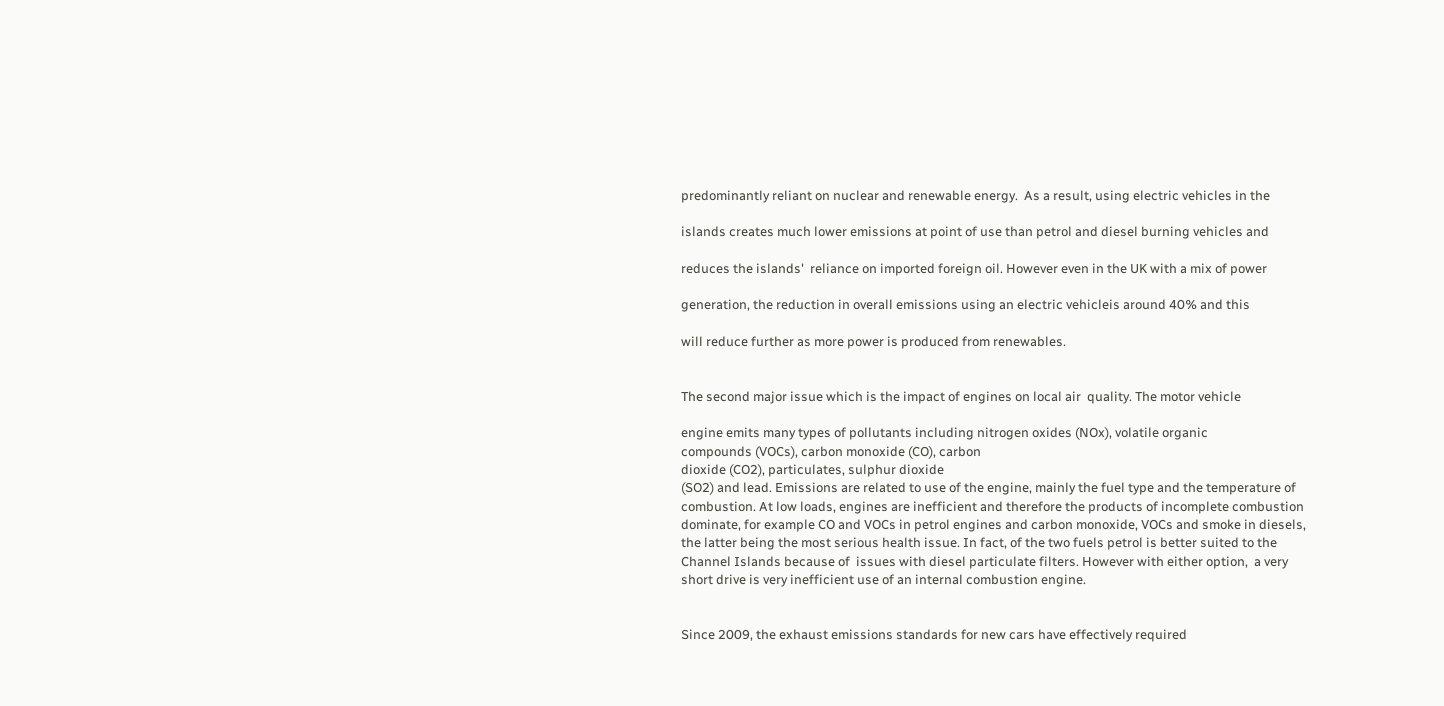predominantly reliant on nuclear and renewable energy.  As a result, using electric vehicles in the

islands creates much lower emissions at point of use than petrol and diesel burning vehicles and

reduces the islands'  reliance on imported foreign oil. However even in the UK with a mix of power

generation, the reduction in overall emissions using an electric vehicleis around 40% and this

will reduce further as more power is produced from renewables.


The second major issue which is the impact of engines on local air  quality. The motor vehicle

engine emits many types of pollutants including nitrogen oxides (NOx), volatile organic
compounds (VOCs), carbon monoxide (CO), carbon
dioxide (CO2), particulates, sulphur dioxide
(SO2) and lead. Emissions are related to use of the engine, mainly the fuel type and the temperature of combustion. At low loads, engines are inefficient and therefore the products of incomplete combustion dominate, for example CO and VOCs in petrol engines and carbon monoxide, VOCs and smoke in diesels, the latter being the most serious health issue. In fact, of the two fuels petrol is better suited to the Channel Islands because of  issues with diesel particulate filters. However with either option,  a very short drive is very inefficient use of an internal combustion engine.


Since 2009, the exhaust emissions standards for new cars have effectively required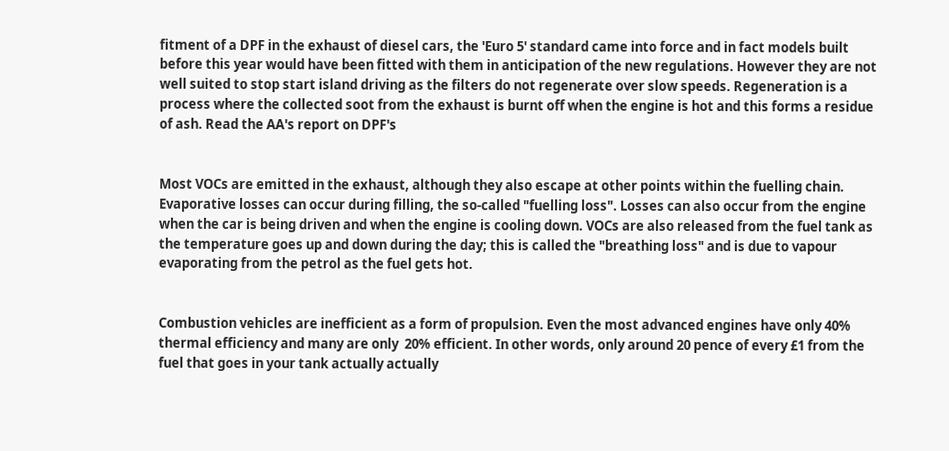fitment of a DPF in the exhaust of diesel cars, the 'Euro 5' standard came into force and in fact models built before this year would have been fitted with them in anticipation of the new regulations. However they are not well suited to stop start island driving as the filters do not regenerate over slow speeds. Regeneration is a process where the collected soot from the exhaust is burnt off when the engine is hot and this forms a residue of ash. Read the AA's report on DPF's


Most VOCs are emitted in the exhaust, although they also escape at other points within the fuelling chain. Evaporative losses can occur during filling, the so-called "fuelling loss". Losses can also occur from the engine when the car is being driven and when the engine is cooling down. VOCs are also released from the fuel tank as the temperature goes up and down during the day; this is called the "breathing loss" and is due to vapour evaporating from the petrol as the fuel gets hot.


Combustion vehicles are inefficient as a form of propulsion. Even the most advanced engines have only 40% thermal efficiency and many are only  20% efficient. In other words, only around 20 pence of every £1 from the fuel that goes in your tank actually actually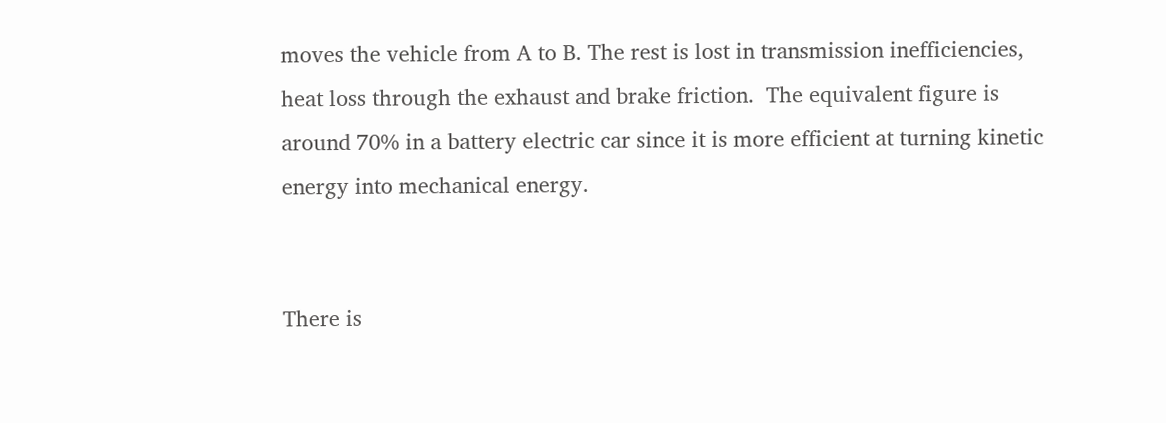moves the vehicle from A to B. The rest is lost in transmission inefficiencies, heat loss through the exhaust and brake friction.  The equivalent figure is around 70% in a battery electric car since it is more efficient at turning kinetic energy into mechanical energy.


There is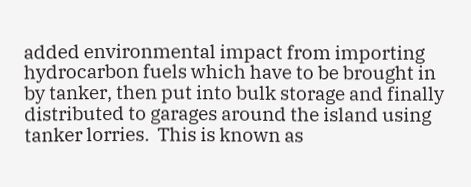added environmental impact from importing hydrocarbon fuels which have to be brought in by tanker, then put into bulk storage and finally distributed to garages around the island using tanker lorries.  This is known as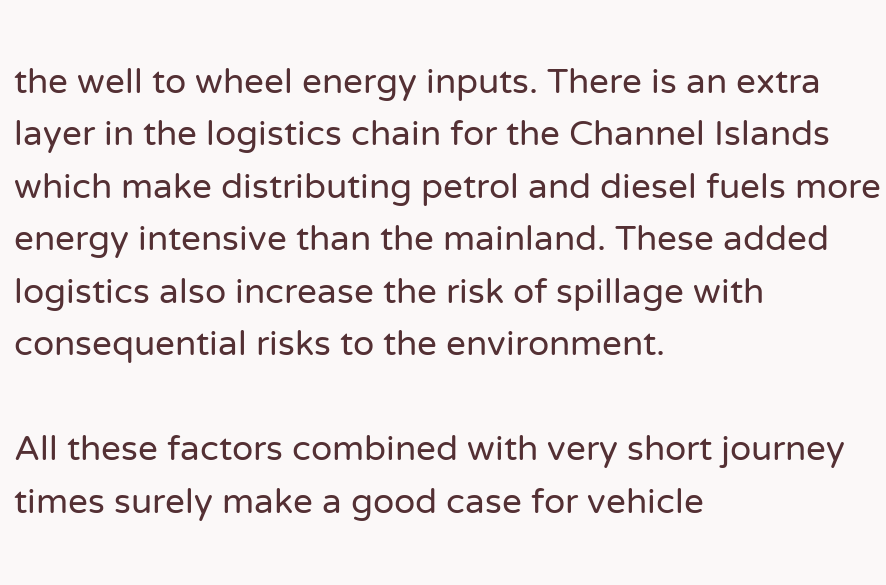the well to wheel energy inputs. There is an extra layer in the logistics chain for the Channel Islands which make distributing petrol and diesel fuels more energy intensive than the mainland. These added logistics also increase the risk of spillage with consequential risks to the environment.

All these factors combined with very short journey times surely make a good case for vehicle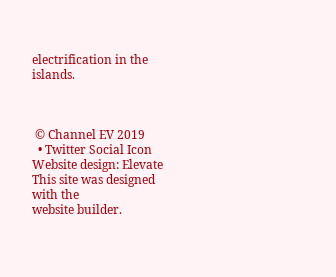electrification in the islands.



 © Channel EV 2019
  • Twitter Social Icon
Website design: Elevate
This site was designed with the
website builder.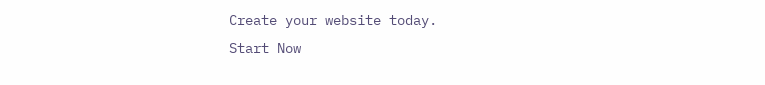Create your website today.
Start Now